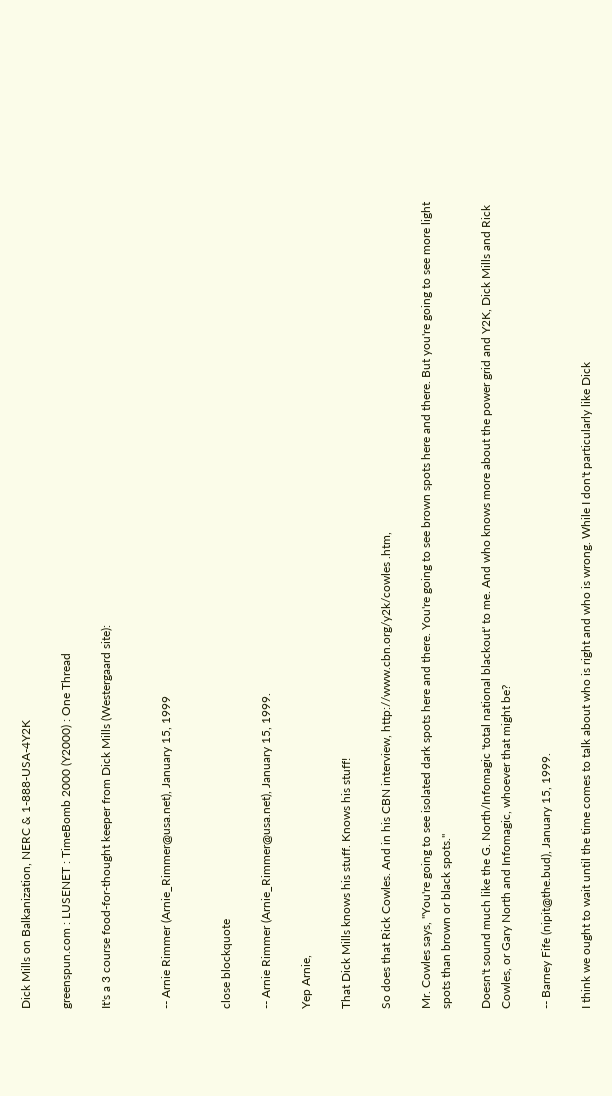Dick Mills on Balkanization, NERC & 1-888-USA-4Y2K

greenspun.com : LUSENET : TimeBomb 2000 (Y2000) : One Thread

It's a 3 course food-for-thought keeper from Dick Mills (Westergaard site):


-- Arnie Rimmer (Arnie_Rimmer@usa.net), January 15, 1999


close blockquote

-- Arnie Rimmer (Arnie_Rimmer@usa.net), January 15, 1999.

Yep Arnie,

That Dick Mills knows his stuff. Knows his stuff!

So does that Rick Cowles. And in his CBN interview, http://www.cbn.org/y2k/cowles .htm,

Mr. Cowles says, "You're going to see isolated dark spots here and there. You're going to see brown spots here and there. But you're going to see more light spots than brown or black spots."

Doesn't sound much like the G. North/Infomagic 'total national blackout' to me. And who knows more about the power grid and Y2K, Dick Mills and Rick Cowles, or Gary North and Infomagic, whoever that might be?

-- Barney Fife (nipit@the.bud), January 15, 1999.

I think we ought to wait until the time comes to talk about who is right and who is wrong. While I don't particularly like Dick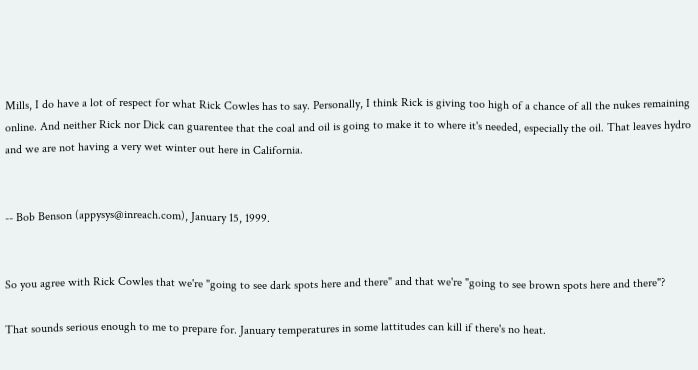Mills, I do have a lot of respect for what Rick Cowles has to say. Personally, I think Rick is giving too high of a chance of all the nukes remaining online. And neither Rick nor Dick can guarentee that the coal and oil is going to make it to where it's needed, especially the oil. That leaves hydro and we are not having a very wet winter out here in California.


-- Bob Benson (appysys@inreach.com), January 15, 1999.


So you agree with Rick Cowles that we're "going to see dark spots here and there" and that we're "going to see brown spots here and there"?

That sounds serious enough to me to prepare for. January temperatures in some lattitudes can kill if there's no heat.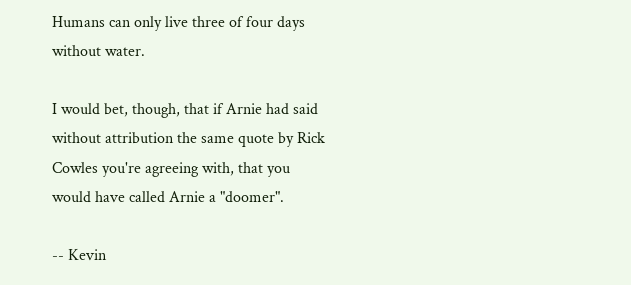Humans can only live three of four days without water.

I would bet, though, that if Arnie had said without attribution the same quote by Rick Cowles you're agreeing with, that you would have called Arnie a "doomer".

-- Kevin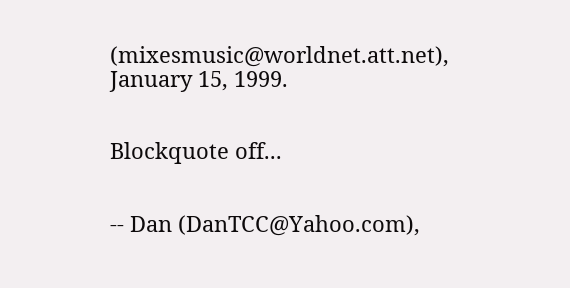(mixesmusic@worldnet.att.net), January 15, 1999.


Blockquote off...


-- Dan (DanTCC@Yahoo.com),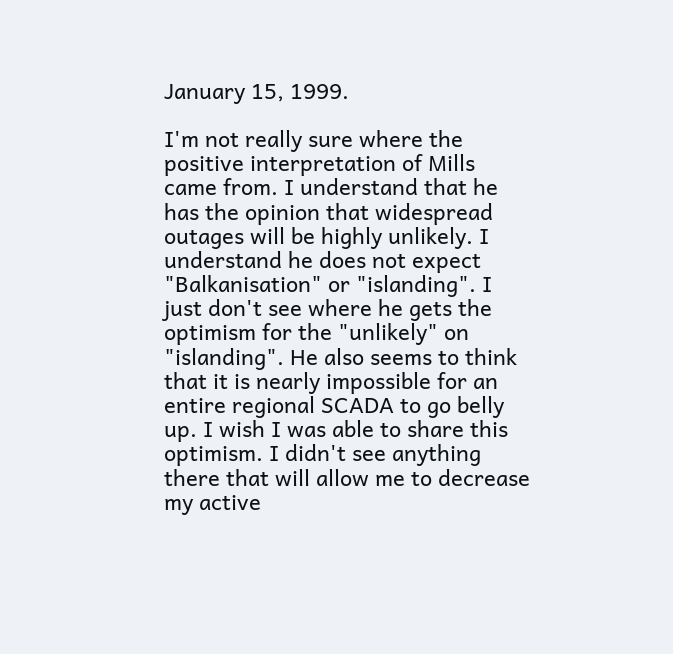January 15, 1999.

I'm not really sure where the positive interpretation of Mills came from. I understand that he has the opinion that widespread outages will be highly unlikely. I understand he does not expect "Balkanisation" or "islanding". I just don't see where he gets the optimism for the "unlikely" on "islanding". He also seems to think that it is nearly impossible for an entire regional SCADA to go belly up. I wish I was able to share this optimism. I didn't see anything there that will allow me to decrease my active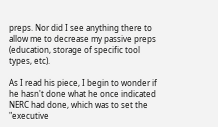preps. Nor did I see anything there to allow me to decrease my passive preps (education, storage of specific tool types, etc).

As I read his piece, I begin to wonder if he hasn't done what he once indicated NERC had done, which was to set the "executive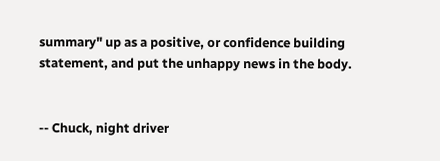summary" up as a positive, or confidence building statement, and put the unhappy news in the body.


-- Chuck, night driver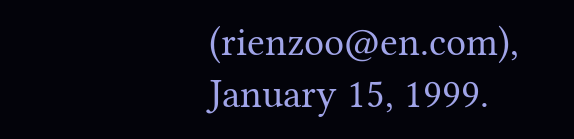(rienzoo@en.com), January 15, 1999.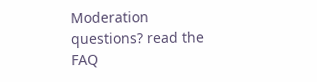Moderation questions? read the FAQ